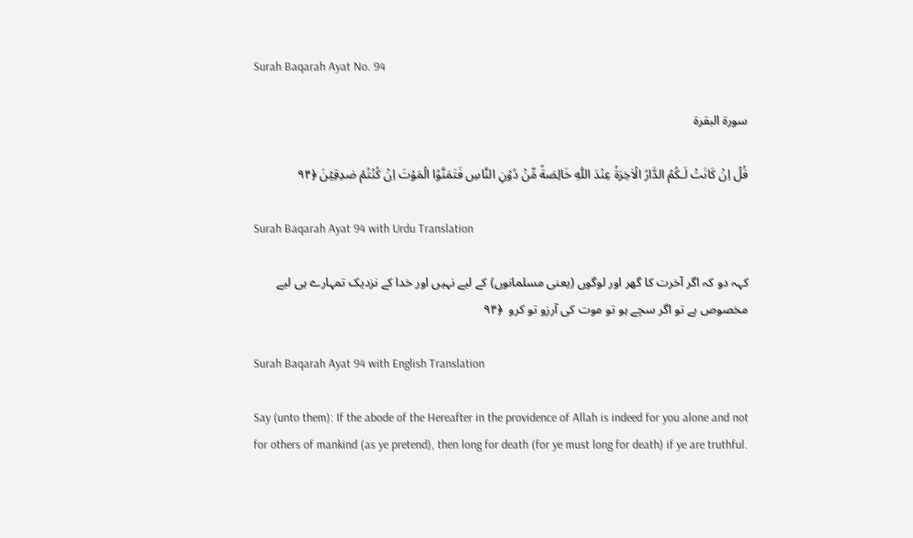Surah Baqarah Ayat No. 94

سورة البقرة

قُلۡ اِنۡ كَانَتۡ لَـکُمُ الدَّارُ الۡاٰخِرَةُ عِنۡدَ اللّٰهِ خَالِصَةً مِّنۡ دُوۡنِ النَّاسِ فَتَمَنَّوُا الۡمَوۡتَ اِنۡ کُنۡتُمۡ صٰدِقِيۡنَ ﴿۹۴

Surah Baqarah Ayat 94 with Urdu Translation

کہہ دو کہ اگر آخرت کا گھر اور لوگوں (یعنی مسلمانوں) کے لیے نہیں اور خدا کے نزدیک تمہارے ہی لیے مخصوص ہے تو اگر سچے ہو تو موت کی آرزو تو کرو  ﴿۹۴

Surah Baqarah Ayat 94 with English Translation

Say (unto them): If the abode of the Hereafter in the providence of Allah is indeed for you alone and not for others of mankind (as ye pretend), then long for death (for ye must long for death) if ye are truthful.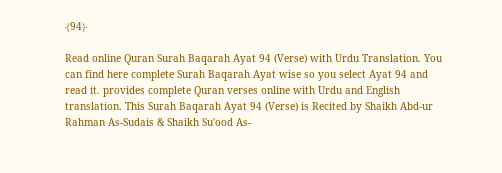﴾94﴿

Read online Quran Surah Baqarah Ayat 94 (Verse) with Urdu Translation. You can find here complete Surah Baqarah Ayat wise so you select Ayat 94 and read it. provides complete Quran verses online with Urdu and English translation. This Surah Baqarah Ayat 94 (Verse) is Recited by Shaikh Abd-ur Rahman As-Sudais & Shaikh Su'ood As-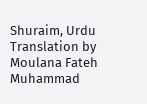Shuraim, Urdu Translation by Moulana Fateh Muhammad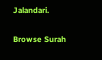Jalandari.

Browse Surah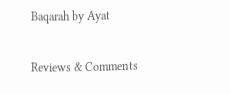Baqarah by Ayat

Reviews & Comments